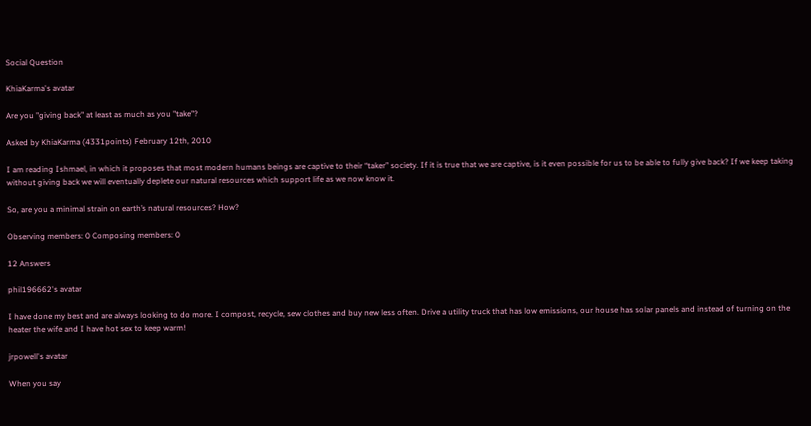Social Question

KhiaKarma's avatar

Are you "giving back" at least as much as you "take"?

Asked by KhiaKarma (4331points) February 12th, 2010

I am reading Ishmael, in which it proposes that most modern humans beings are captive to their “taker” society. If it is true that we are captive, is it even possible for us to be able to fully give back? If we keep taking without giving back we will eventually deplete our natural resources which support life as we now know it.

So, are you a minimal strain on earth’s natural resources? How?

Observing members: 0 Composing members: 0

12 Answers

phil196662's avatar

I have done my best and are always looking to do more. I compost, recycle, sew clothes and buy new less often. Drive a utility truck that has low emissions, our house has solar panels and instead of turning on the heater the wife and I have hot sex to keep warm!

jrpowell's avatar

When you say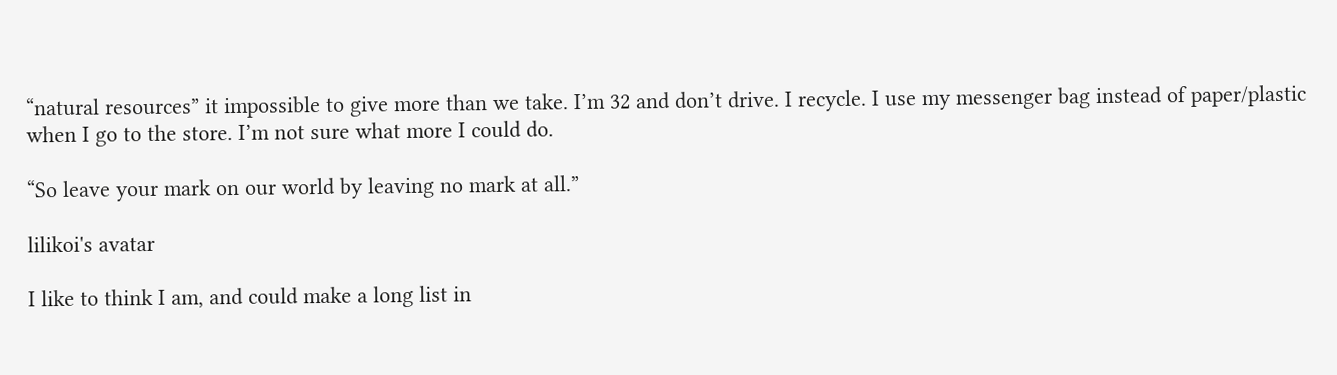“natural resources” it impossible to give more than we take. I’m 32 and don’t drive. I recycle. I use my messenger bag instead of paper/plastic when I go to the store. I’m not sure what more I could do.

“So leave your mark on our world by leaving no mark at all.”

lilikoi's avatar

I like to think I am, and could make a long list in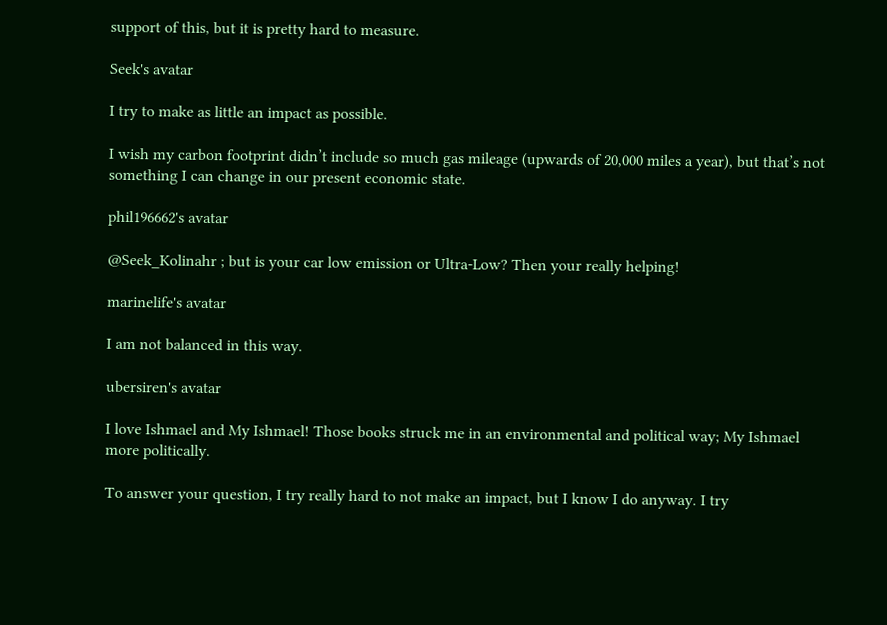support of this, but it is pretty hard to measure.

Seek's avatar

I try to make as little an impact as possible.

I wish my carbon footprint didn’t include so much gas mileage (upwards of 20,000 miles a year), but that’s not something I can change in our present economic state.

phil196662's avatar

@Seek_Kolinahr ; but is your car low emission or Ultra-Low? Then your really helping!

marinelife's avatar

I am not balanced in this way.

ubersiren's avatar

I love Ishmael and My Ishmael! Those books struck me in an environmental and political way; My Ishmael more politically.

To answer your question, I try really hard to not make an impact, but I know I do anyway. I try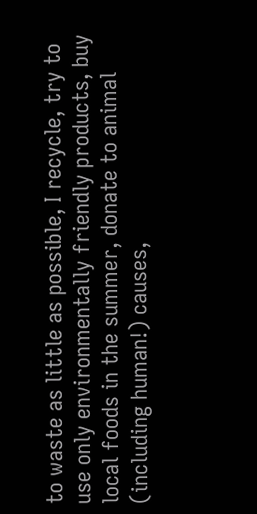to waste as little as possible, I recycle, try to use only environmentally friendly products, buy local foods in the summer, donate to animal (including human!) causes,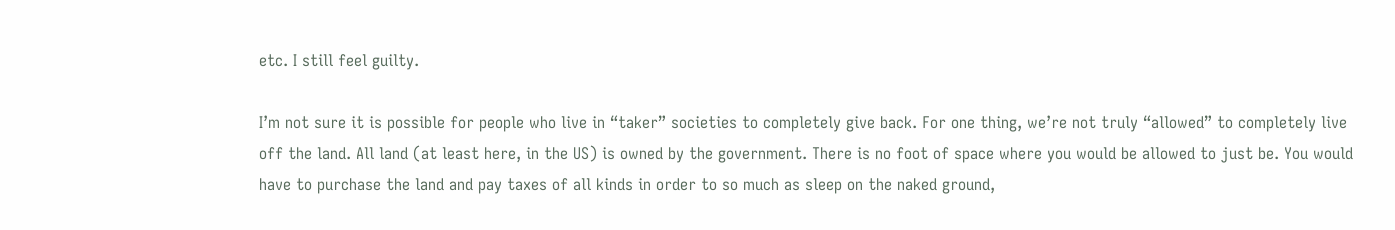etc. I still feel guilty.

I’m not sure it is possible for people who live in “taker” societies to completely give back. For one thing, we’re not truly “allowed” to completely live off the land. All land (at least here, in the US) is owned by the government. There is no foot of space where you would be allowed to just be. You would have to purchase the land and pay taxes of all kinds in order to so much as sleep on the naked ground,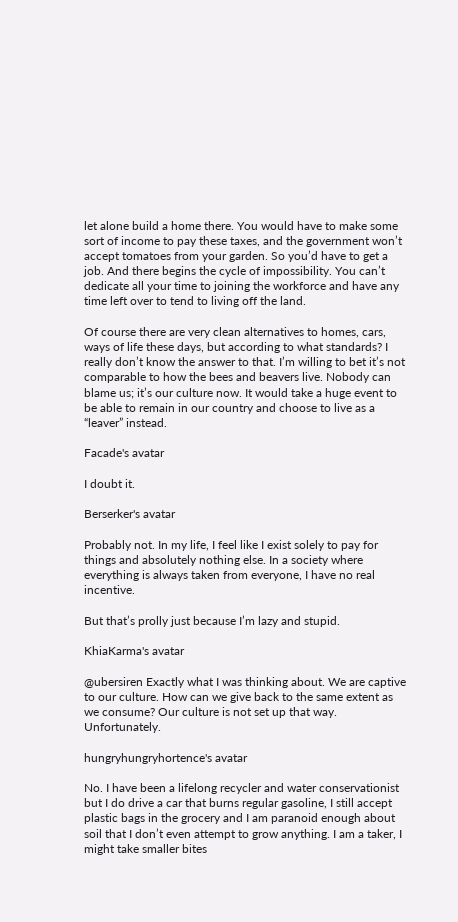let alone build a home there. You would have to make some sort of income to pay these taxes, and the government won’t accept tomatoes from your garden. So you’d have to get a job. And there begins the cycle of impossibility. You can’t dedicate all your time to joining the workforce and have any time left over to tend to living off the land.

Of course there are very clean alternatives to homes, cars, ways of life these days, but according to what standards? I really don’t know the answer to that. I’m willing to bet it’s not comparable to how the bees and beavers live. Nobody can blame us; it’s our culture now. It would take a huge event to be able to remain in our country and choose to live as a “leaver” instead.

Facade's avatar

I doubt it.

Berserker's avatar

Probably not. In my life, I feel like I exist solely to pay for things and absolutely nothing else. In a society where everything is always taken from everyone, I have no real incentive.

But that’s prolly just because I’m lazy and stupid.

KhiaKarma's avatar

@ubersiren Exactly what I was thinking about. We are captive to our culture. How can we give back to the same extent as we consume? Our culture is not set up that way. Unfortunately.

hungryhungryhortence's avatar

No. I have been a lifelong recycler and water conservationist but I do drive a car that burns regular gasoline, I still accept plastic bags in the grocery and I am paranoid enough about soil that I don’t even attempt to grow anything. I am a taker, I might take smaller bites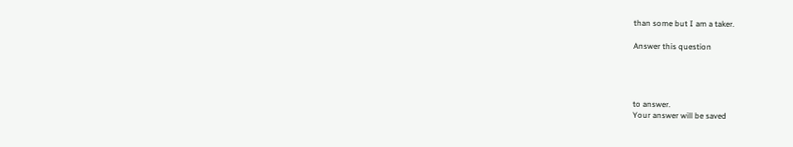than some but I am a taker.

Answer this question




to answer.
Your answer will be saved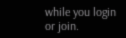while you login or join.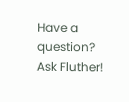Have a question? Ask Fluther!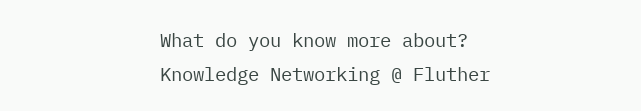What do you know more about?
Knowledge Networking @ Fluther